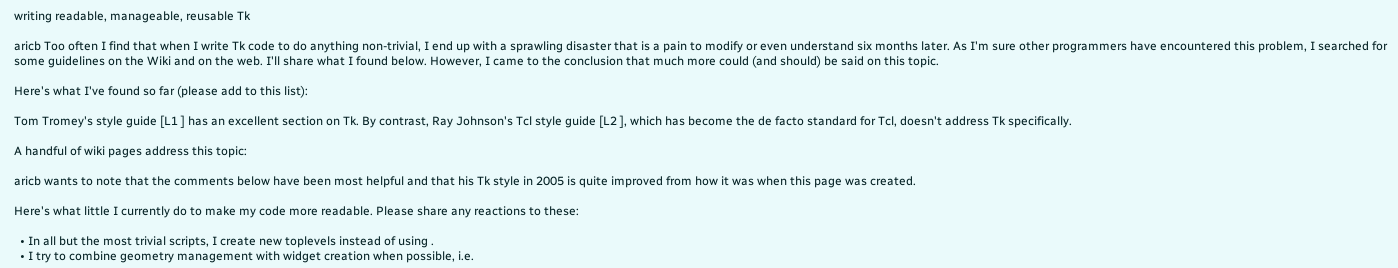writing readable, manageable, reusable Tk

aricb Too often I find that when I write Tk code to do anything non-trivial, I end up with a sprawling disaster that is a pain to modify or even understand six months later. As I'm sure other programmers have encountered this problem, I searched for some guidelines on the Wiki and on the web. I'll share what I found below. However, I came to the conclusion that much more could (and should) be said on this topic.

Here's what I've found so far (please add to this list):

Tom Tromey's style guide [L1 ] has an excellent section on Tk. By contrast, Ray Johnson's Tcl style guide [L2 ], which has become the de facto standard for Tcl, doesn't address Tk specifically.

A handful of wiki pages address this topic:

aricb wants to note that the comments below have been most helpful and that his Tk style in 2005 is quite improved from how it was when this page was created.

Here's what little I currently do to make my code more readable. Please share any reactions to these:

  • In all but the most trivial scripts, I create new toplevels instead of using .
  • I try to combine geometry management with widget creation when possible, i.e.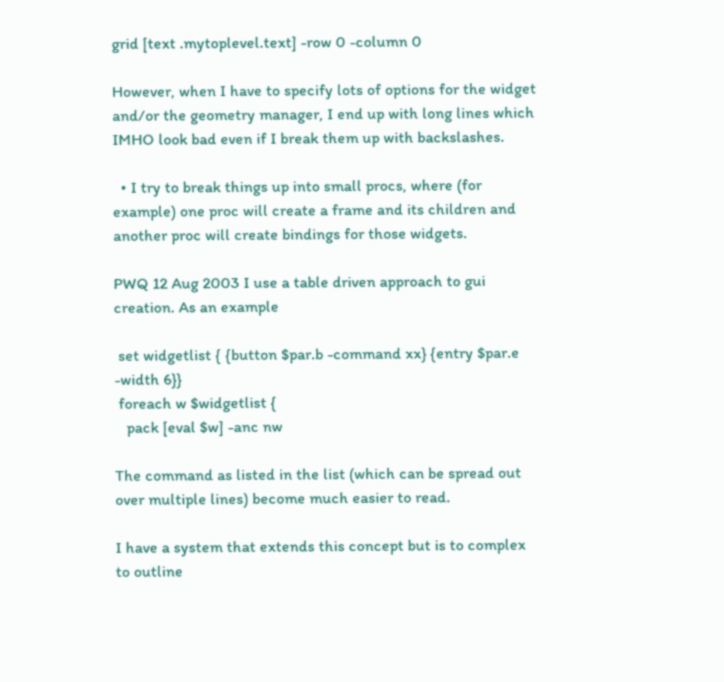grid [text .mytoplevel.text] -row 0 -column 0

However, when I have to specify lots of options for the widget and/or the geometry manager, I end up with long lines which IMHO look bad even if I break them up with backslashes.

  • I try to break things up into small procs, where (for example) one proc will create a frame and its children and another proc will create bindings for those widgets.

PWQ 12 Aug 2003 I use a table driven approach to gui creation. As an example

 set widgetlist { {button $par.b -command xx} {entry $par.e -width 6}}
 foreach w $widgetlist {
   pack [eval $w] -anc nw

The command as listed in the list (which can be spread out over multiple lines) become much easier to read.

I have a system that extends this concept but is to complex to outline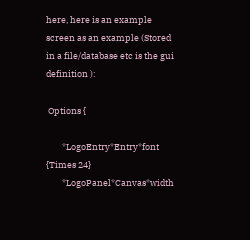here, here is an example screen as an example (Stored in a file/database etc is the gui definition ):

 Options {

        *LogoEntry*Entry*font {Times 24}
        *LogoPanel*Canvas*width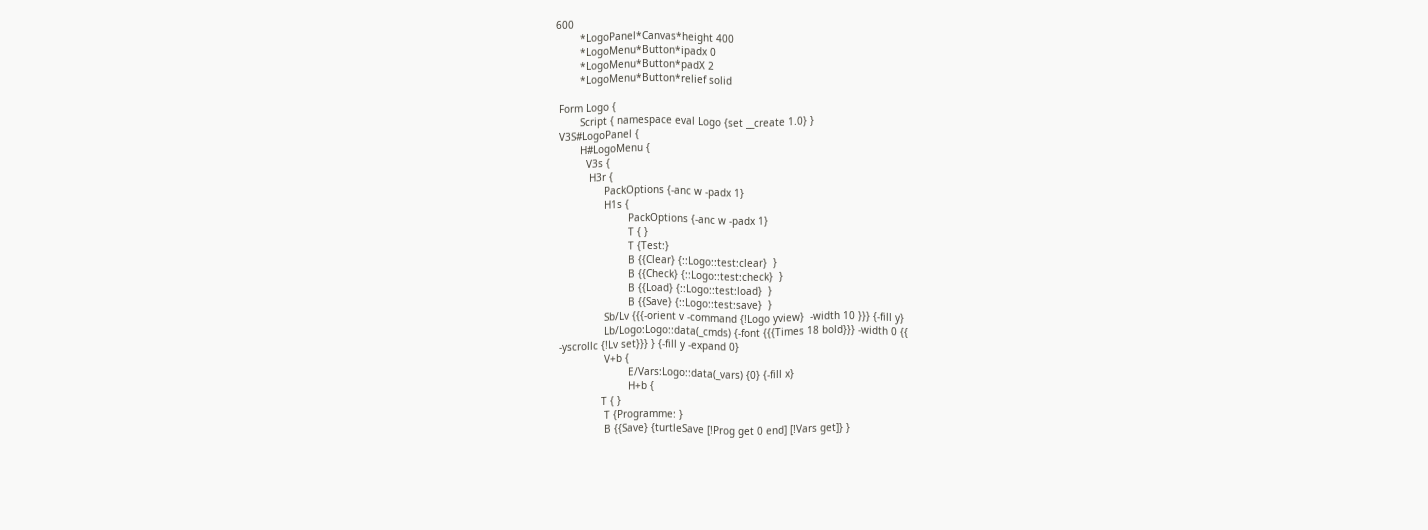600
        *LogoPanel*Canvas*height 400
        *LogoMenu*Button*ipadx 0
        *LogoMenu*Button*padX 2
        *LogoMenu*Button*relief solid

 Form Logo {
        Script { namespace eval Logo {set __create 1.0} }
 V3S#LogoPanel {
        H#LogoMenu {
          V3s {
           H3r {
                PackOptions {-anc w -padx 1}
                H1s {
                        PackOptions {-anc w -padx 1}
                        T { }
                        T {Test:}
                        B {{Clear} {::Logo::test:clear}  }
                        B {{Check} {::Logo::test:check}  }
                        B {{Load} {::Logo::test:load}  }
                        B {{Save} {::Logo::test:save}  }
                Sb/Lv {{{-orient v -command {!Logo yview}  -width 10 }}} {-fill y}
                Lb/Logo:Logo::data(_cmds) {-font {{{Times 18 bold}}} -width 0 {{
 -yscrollc {!Lv set}}} } {-fill y -expand 0}
                V+b {
                        E/Vars:Logo::data(_vars) {0} {-fill x}
                        H+b {
               T { }
                T {Programme: }
                B {{Save} {turtleSave [!Prog get 0 end] [!Vars get]} }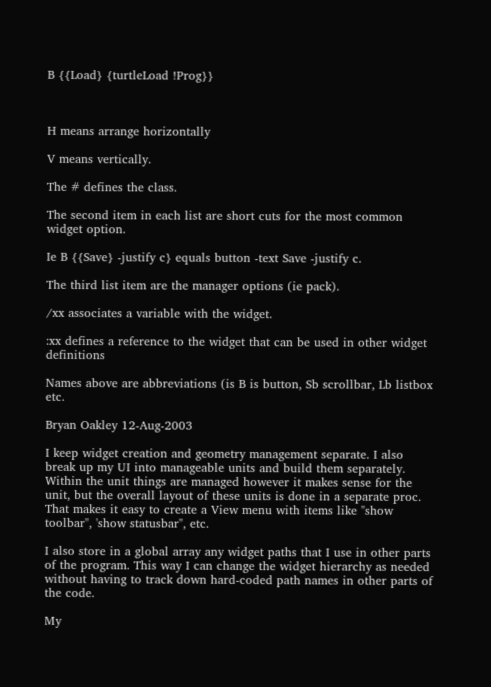B {{Load} {turtleLoad !Prog}}



H means arrange horizontally

V means vertically.

The # defines the class.

The second item in each list are short cuts for the most common widget option.

Ie B {{Save} -justify c} equals button -text Save -justify c.

The third list item are the manager options (ie pack).

/xx associates a variable with the widget.

:xx defines a reference to the widget that can be used in other widget definitions

Names above are abbreviations (is B is button, Sb scrollbar, Lb listbox etc.

Bryan Oakley 12-Aug-2003

I keep widget creation and geometry management separate. I also break up my UI into manageable units and build them separately. Within the unit things are managed however it makes sense for the unit, but the overall layout of these units is done in a separate proc. That makes it easy to create a View menu with items like "show toolbar", 'show statusbar", etc.

I also store in a global array any widget paths that I use in other parts of the program. This way I can change the widget hierarchy as needed without having to track down hard-coded path names in other parts of the code.

My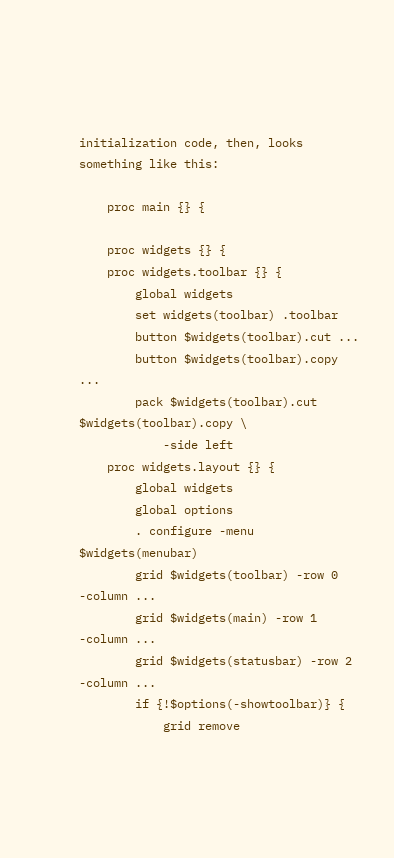initialization code, then, looks something like this:

    proc main {} {

    proc widgets {} {
    proc widgets.toolbar {} {
        global widgets
        set widgets(toolbar) .toolbar
        button $widgets(toolbar).cut ...
        button $widgets(toolbar).copy ...
        pack $widgets(toolbar).cut $widgets(toolbar).copy \
            -side left
    proc widgets.layout {} {
        global widgets
        global options
        . configure -menu $widgets(menubar)
        grid $widgets(toolbar) -row 0 -column ...
        grid $widgets(main) -row 1 -column ...
        grid $widgets(statusbar) -row 2 -column ...
        if {!$options(-showtoolbar)} {
            grid remove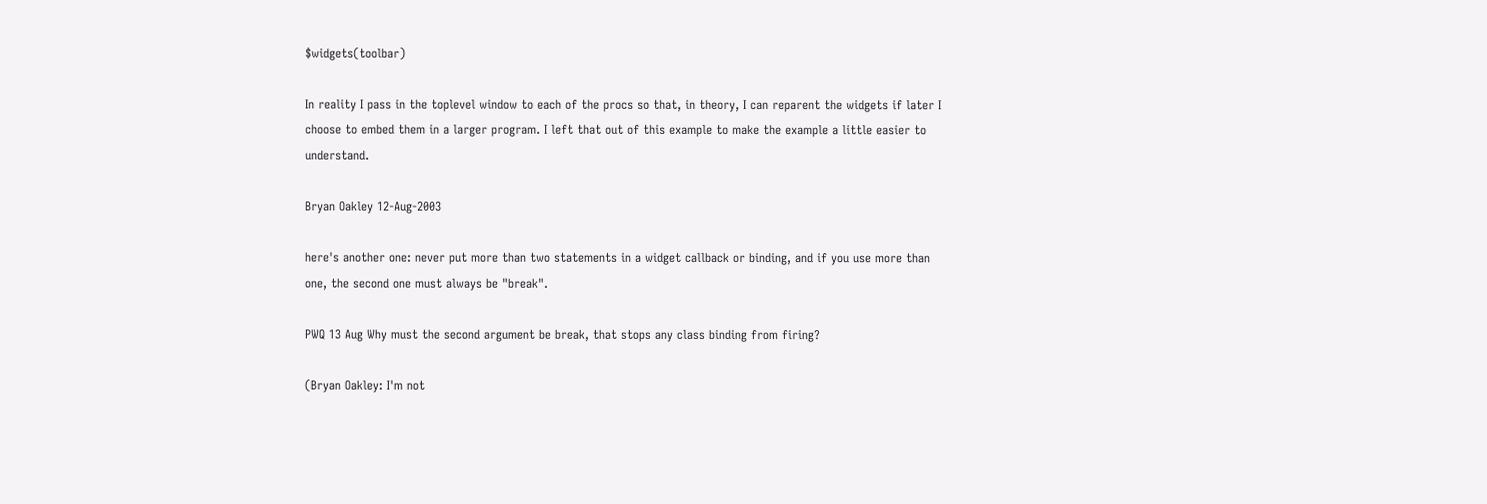$widgets(toolbar)

In reality I pass in the toplevel window to each of the procs so that, in theory, I can reparent the widgets if later I choose to embed them in a larger program. I left that out of this example to make the example a little easier to understand.

Bryan Oakley 12-Aug-2003

here's another one: never put more than two statements in a widget callback or binding, and if you use more than one, the second one must always be "break".

PWQ 13 Aug Why must the second argument be break, that stops any class binding from firing?

(Bryan Oakley: I'm not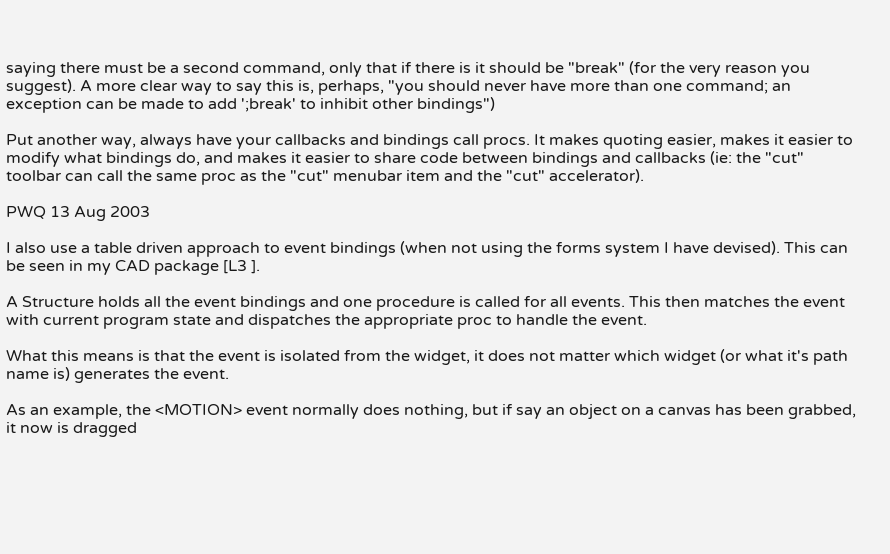saying there must be a second command, only that if there is it should be "break" (for the very reason you suggest). A more clear way to say this is, perhaps, "you should never have more than one command; an exception can be made to add ';break' to inhibit other bindings")

Put another way, always have your callbacks and bindings call procs. It makes quoting easier, makes it easier to modify what bindings do, and makes it easier to share code between bindings and callbacks (ie: the "cut" toolbar can call the same proc as the "cut" menubar item and the "cut" accelerator).

PWQ 13 Aug 2003

I also use a table driven approach to event bindings (when not using the forms system I have devised). This can be seen in my CAD package [L3 ].

A Structure holds all the event bindings and one procedure is called for all events. This then matches the event with current program state and dispatches the appropriate proc to handle the event.

What this means is that the event is isolated from the widget, it does not matter which widget (or what it's path name is) generates the event.

As an example, the <MOTION> event normally does nothing, but if say an object on a canvas has been grabbed, it now is dragged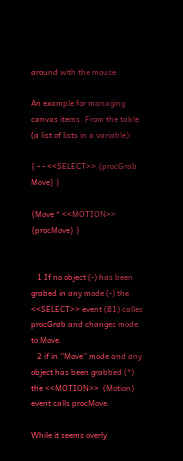around with the mouse.

An example for managing canvas items. From the table (a list of lists in a variable):

{ - - <<SELECT>> {procGrab Move} }

{Move * <<MOTION>> {procMove} }


   1 If no object (-) has been grabed in any mode (-) the <<SELECT>> event (B1) calles procGrab and changes mode to Move.
   2 if in ''Move'' mode and any object has been grabbed (*)  the <<MOTION>>  (Motion) event calls procMove.

While it seems overly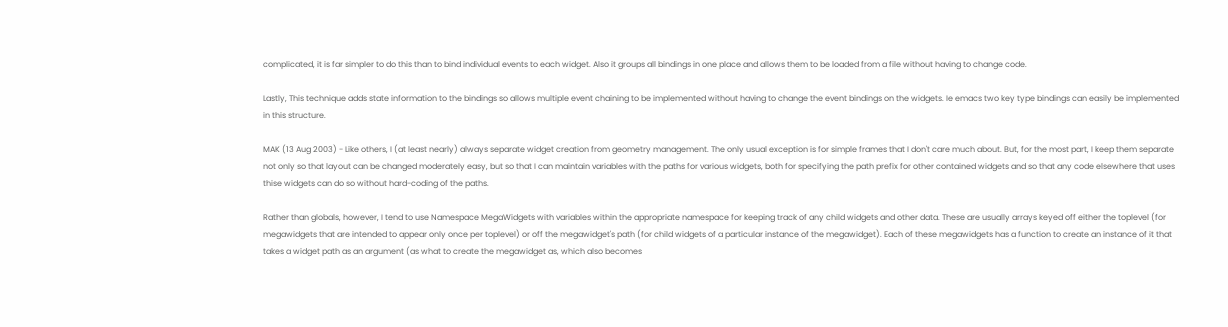complicated, it is far simpler to do this than to bind individual events to each widget. Also it groups all bindings in one place and allows them to be loaded from a file without having to change code.

Lastly, This technique adds state information to the bindings so allows multiple event chaining to be implemented without having to change the event bindings on the widgets. Ie emacs two key type bindings can easily be implemented in this structure.

MAK (13 Aug 2003) - Like others, I (at least nearly) always separate widget creation from geometry management. The only usual exception is for simple frames that I don't care much about. But, for the most part, I keep them separate not only so that layout can be changed moderately easy, but so that I can maintain variables with the paths for various widgets, both for specifying the path prefix for other contained widgets and so that any code elsewhere that uses thise widgets can do so without hard-coding of the paths.

Rather than globals, however, I tend to use Namespace MegaWidgets with variables within the appropriate namespace for keeping track of any child widgets and other data. These are usually arrays keyed off either the toplevel (for megawidgets that are intended to appear only once per toplevel) or off the megawidget's path (for child widgets of a particular instance of the megawidget). Each of these megawidgets has a function to create an instance of it that takes a widget path as an argument (as what to create the megawidget as, which also becomes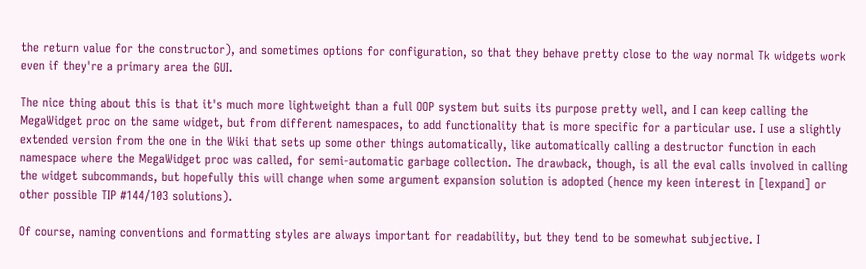the return value for the constructor), and sometimes options for configuration, so that they behave pretty close to the way normal Tk widgets work even if they're a primary area the GUI.

The nice thing about this is that it's much more lightweight than a full OOP system but suits its purpose pretty well, and I can keep calling the MegaWidget proc on the same widget, but from different namespaces, to add functionality that is more specific for a particular use. I use a slightly extended version from the one in the Wiki that sets up some other things automatically, like automatically calling a destructor function in each namespace where the MegaWidget proc was called, for semi-automatic garbage collection. The drawback, though, is all the eval calls involved in calling the widget subcommands, but hopefully this will change when some argument expansion solution is adopted (hence my keen interest in [lexpand] or other possible TIP #144/103 solutions).

Of course, naming conventions and formatting styles are always important for readability, but they tend to be somewhat subjective. I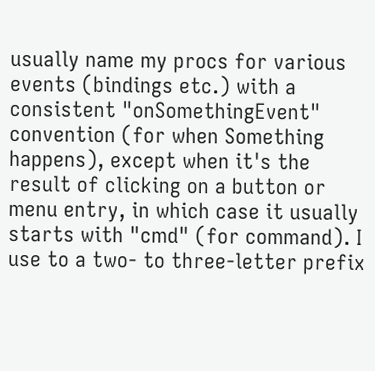usually name my procs for various events (bindings etc.) with a consistent "onSomethingEvent" convention (for when Something happens), except when it's the result of clicking on a button or menu entry, in which case it usually starts with "cmd" (for command). I use to a two- to three-letter prefix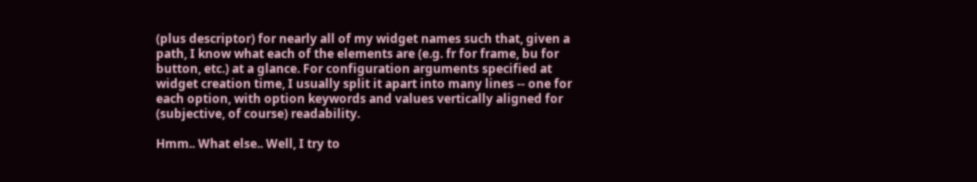(plus descriptor) for nearly all of my widget names such that, given a path, I know what each of the elements are (e.g. fr for frame, bu for button, etc.) at a glance. For configuration arguments specified at widget creation time, I usually split it apart into many lines -- one for each option, with option keywords and values vertically aligned for (subjective, of course) readability.

Hmm.. What else.. Well, I try to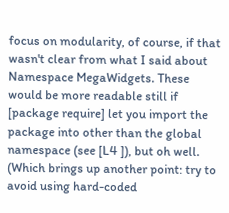focus on modularity, of course, if that wasn't clear from what I said about Namespace MegaWidgets. These would be more readable still if [package require] let you import the package into other than the global namespace (see [L4 ]), but oh well. (Which brings up another point: try to avoid using hard-coded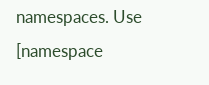namespaces. Use [namespace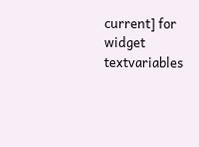current] for widget textvariables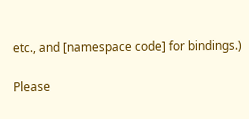etc., and [namespace code] for bindings.)

Please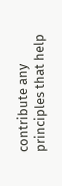contribute any principles that help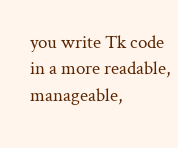you write Tk code in a more readable, manageable,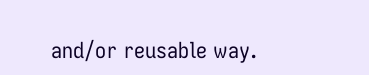and/or reusable way.